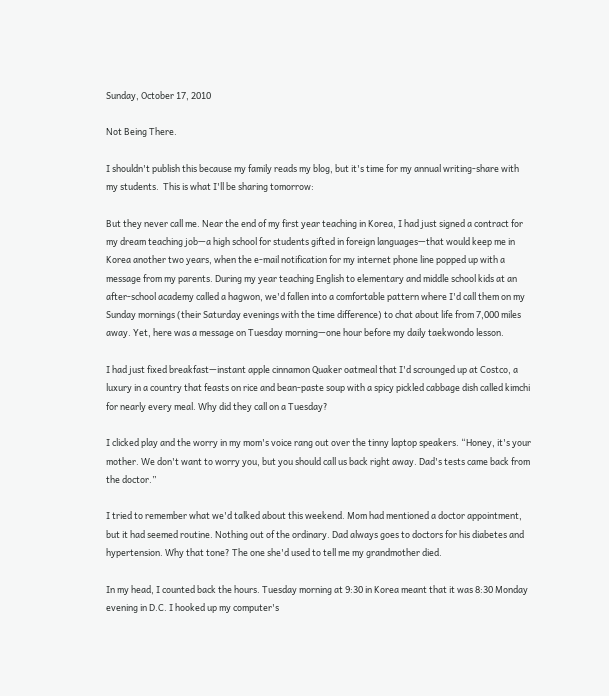Sunday, October 17, 2010

Not Being There.

I shouldn't publish this because my family reads my blog, but it's time for my annual writing-share with my students.  This is what I'll be sharing tomorrow:

But they never call me. Near the end of my first year teaching in Korea, I had just signed a contract for my dream teaching job—a high school for students gifted in foreign languages—that would keep me in Korea another two years, when the e-mail notification for my internet phone line popped up with a message from my parents. During my year teaching English to elementary and middle school kids at an after-school academy called a hagwon, we'd fallen into a comfortable pattern where I'd call them on my Sunday mornings (their Saturday evenings with the time difference) to chat about life from 7,000 miles away. Yet, here was a message on Tuesday morning—one hour before my daily taekwondo lesson.

I had just fixed breakfast—instant apple cinnamon Quaker oatmeal that I'd scrounged up at Costco, a luxury in a country that feasts on rice and bean-paste soup with a spicy pickled cabbage dish called kimchi for nearly every meal. Why did they call on a Tuesday?

I clicked play and the worry in my mom's voice rang out over the tinny laptop speakers. “Honey, it's your mother. We don't want to worry you, but you should call us back right away. Dad's tests came back from the doctor.”

I tried to remember what we'd talked about this weekend. Mom had mentioned a doctor appointment, but it had seemed routine. Nothing out of the ordinary. Dad always goes to doctors for his diabetes and hypertension. Why that tone? The one she'd used to tell me my grandmother died.

In my head, I counted back the hours. Tuesday morning at 9:30 in Korea meant that it was 8:30 Monday evening in D.C. I hooked up my computer's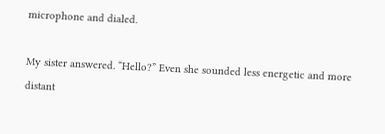microphone and dialed.

My sister answered. “Hello?” Even she sounded less energetic and more distant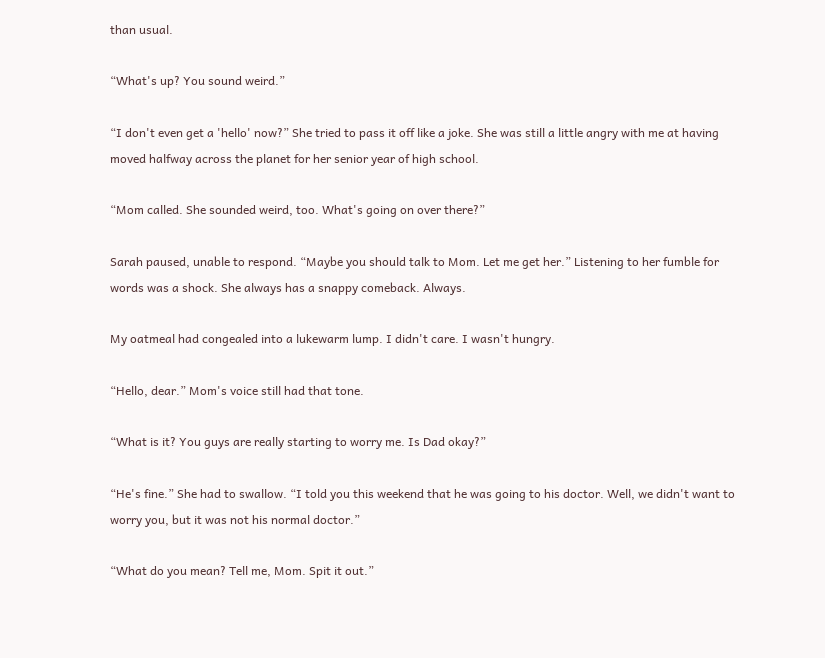than usual.

“What's up? You sound weird.”

“I don't even get a 'hello' now?” She tried to pass it off like a joke. She was still a little angry with me at having moved halfway across the planet for her senior year of high school.

“Mom called. She sounded weird, too. What's going on over there?”

Sarah paused, unable to respond. “Maybe you should talk to Mom. Let me get her.” Listening to her fumble for words was a shock. She always has a snappy comeback. Always.

My oatmeal had congealed into a lukewarm lump. I didn't care. I wasn't hungry.

“Hello, dear.” Mom's voice still had that tone.

“What is it? You guys are really starting to worry me. Is Dad okay?”

“He's fine.” She had to swallow. “I told you this weekend that he was going to his doctor. Well, we didn't want to worry you, but it was not his normal doctor.”

“What do you mean? Tell me, Mom. Spit it out.”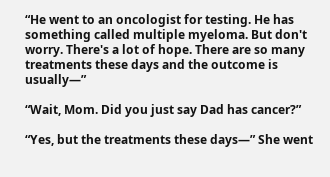“He went to an oncologist for testing. He has something called multiple myeloma. But don't worry. There's a lot of hope. There are so many treatments these days and the outcome is usually—”

“Wait, Mom. Did you just say Dad has cancer?”

“Yes, but the treatments these days—” She went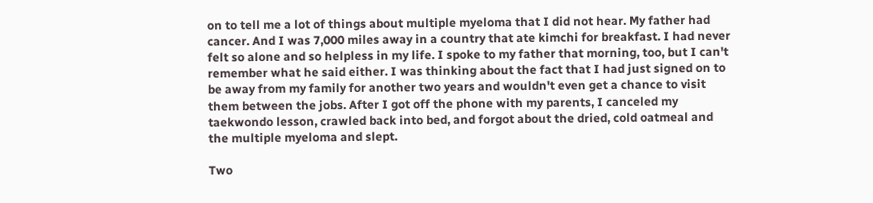on to tell me a lot of things about multiple myeloma that I did not hear. My father had cancer. And I was 7,000 miles away in a country that ate kimchi for breakfast. I had never felt so alone and so helpless in my life. I spoke to my father that morning, too, but I can't remember what he said either. I was thinking about the fact that I had just signed on to be away from my family for another two years and wouldn't even get a chance to visit them between the jobs. After I got off the phone with my parents, I canceled my taekwondo lesson, crawled back into bed, and forgot about the dried, cold oatmeal and the multiple myeloma and slept.

Two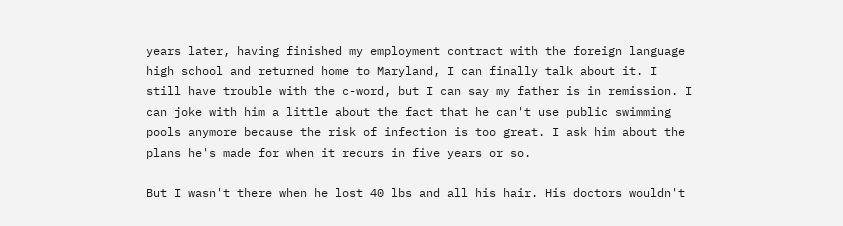years later, having finished my employment contract with the foreign language high school and returned home to Maryland, I can finally talk about it. I still have trouble with the c-word, but I can say my father is in remission. I can joke with him a little about the fact that he can't use public swimming pools anymore because the risk of infection is too great. I ask him about the plans he's made for when it recurs in five years or so.

But I wasn't there when he lost 40 lbs and all his hair. His doctors wouldn't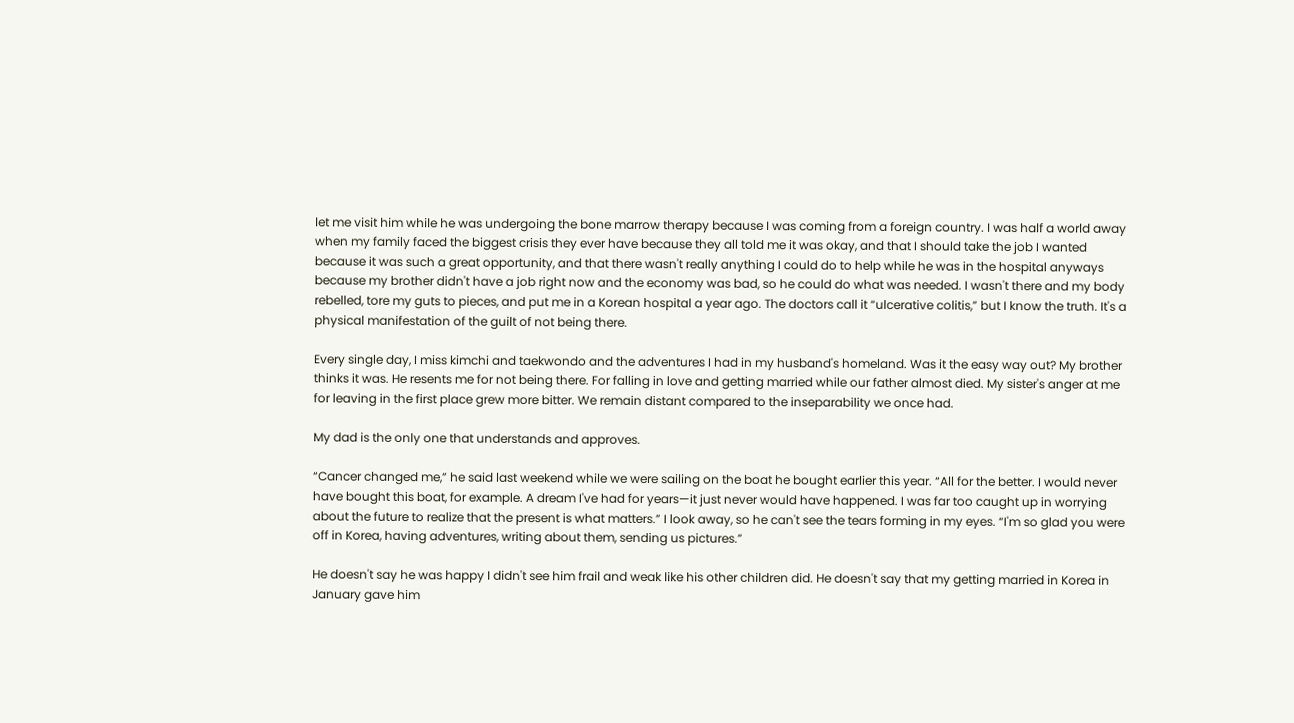let me visit him while he was undergoing the bone marrow therapy because I was coming from a foreign country. I was half a world away when my family faced the biggest crisis they ever have because they all told me it was okay, and that I should take the job I wanted because it was such a great opportunity, and that there wasn't really anything I could do to help while he was in the hospital anyways because my brother didn't have a job right now and the economy was bad, so he could do what was needed. I wasn't there and my body rebelled, tore my guts to pieces, and put me in a Korean hospital a year ago. The doctors call it “ulcerative colitis,” but I know the truth. It's a physical manifestation of the guilt of not being there.

Every single day, I miss kimchi and taekwondo and the adventures I had in my husband's homeland. Was it the easy way out? My brother thinks it was. He resents me for not being there. For falling in love and getting married while our father almost died. My sister's anger at me for leaving in the first place grew more bitter. We remain distant compared to the inseparability we once had.

My dad is the only one that understands and approves.

“Cancer changed me,” he said last weekend while we were sailing on the boat he bought earlier this year. “All for the better. I would never have bought this boat, for example. A dream I've had for years—it just never would have happened. I was far too caught up in worrying about the future to realize that the present is what matters.” I look away, so he can't see the tears forming in my eyes. “I'm so glad you were off in Korea, having adventures, writing about them, sending us pictures.”

He doesn't say he was happy I didn't see him frail and weak like his other children did. He doesn't say that my getting married in Korea in January gave him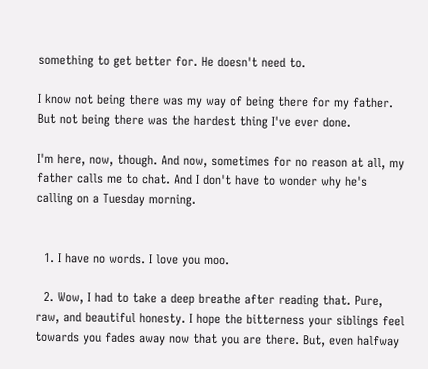something to get better for. He doesn't need to.

I know not being there was my way of being there for my father. But not being there was the hardest thing I've ever done.

I'm here, now, though. And now, sometimes for no reason at all, my father calls me to chat. And I don't have to wonder why he's calling on a Tuesday morning.


  1. I have no words. I love you moo.

  2. Wow, I had to take a deep breathe after reading that. Pure, raw, and beautiful honesty. I hope the bitterness your siblings feel towards you fades away now that you are there. But, even halfway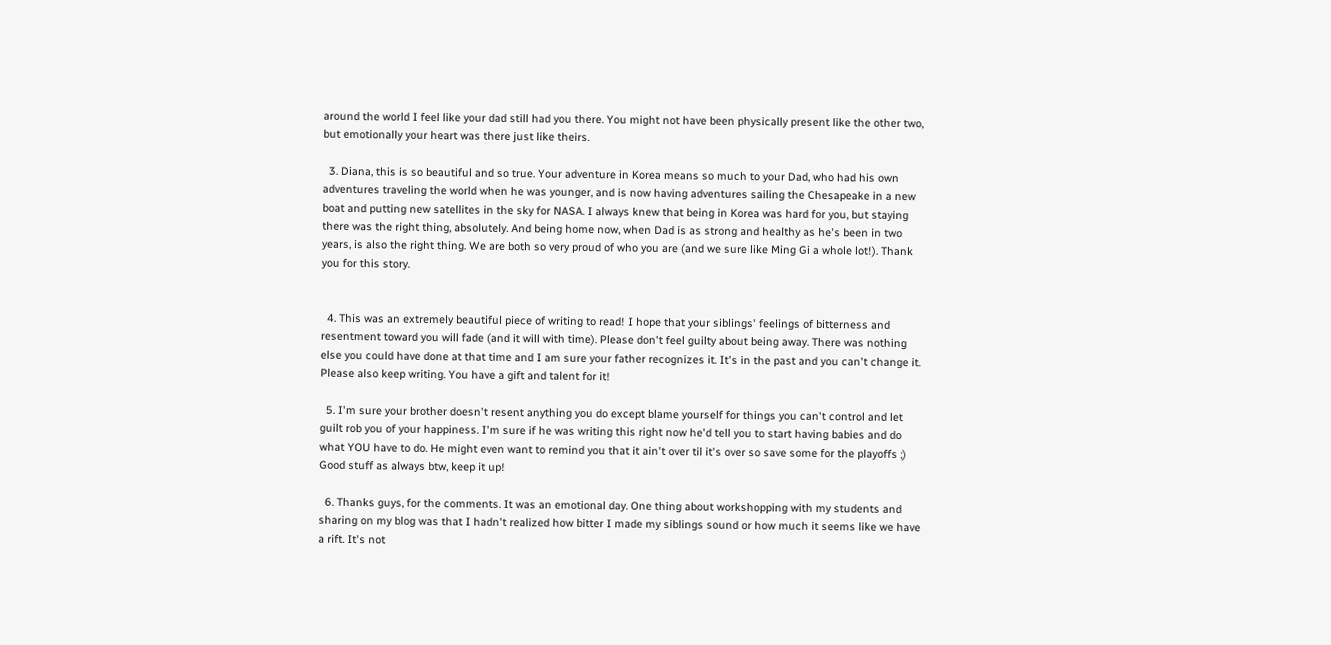around the world I feel like your dad still had you there. You might not have been physically present like the other two, but emotionally your heart was there just like theirs.

  3. Diana, this is so beautiful and so true. Your adventure in Korea means so much to your Dad, who had his own adventures traveling the world when he was younger, and is now having adventures sailing the Chesapeake in a new boat and putting new satellites in the sky for NASA. I always knew that being in Korea was hard for you, but staying there was the right thing, absolutely. And being home now, when Dad is as strong and healthy as he's been in two years, is also the right thing. We are both so very proud of who you are (and we sure like Ming Gi a whole lot!). Thank you for this story.


  4. This was an extremely beautiful piece of writing to read! I hope that your siblings' feelings of bitterness and resentment toward you will fade (and it will with time). Please don't feel guilty about being away. There was nothing else you could have done at that time and I am sure your father recognizes it. It's in the past and you can't change it. Please also keep writing. You have a gift and talent for it!

  5. I'm sure your brother doesn't resent anything you do except blame yourself for things you can't control and let guilt rob you of your happiness. I'm sure if he was writing this right now he'd tell you to start having babies and do what YOU have to do. He might even want to remind you that it ain't over til it's over so save some for the playoffs ;) Good stuff as always btw, keep it up!

  6. Thanks guys, for the comments. It was an emotional day. One thing about workshopping with my students and sharing on my blog was that I hadn't realized how bitter I made my siblings sound or how much it seems like we have a rift. It's not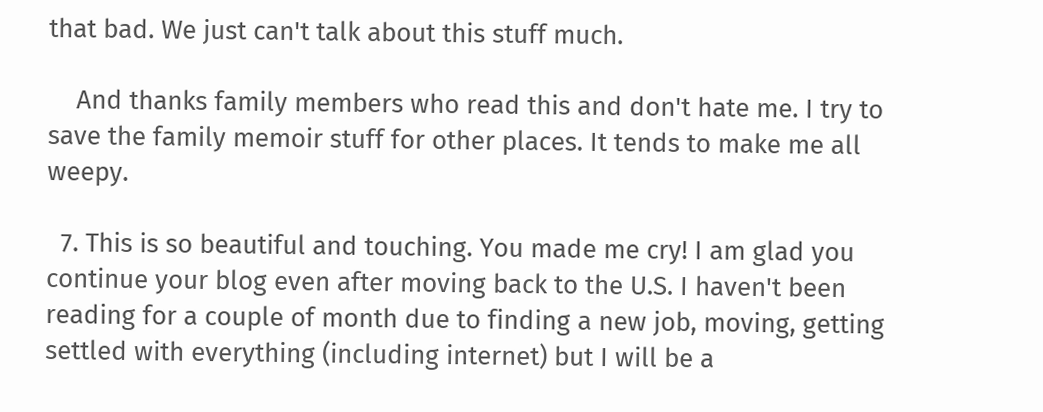that bad. We just can't talk about this stuff much.

    And thanks family members who read this and don't hate me. I try to save the family memoir stuff for other places. It tends to make me all weepy.

  7. This is so beautiful and touching. You made me cry! I am glad you continue your blog even after moving back to the U.S. I haven't been reading for a couple of month due to finding a new job, moving, getting settled with everything (including internet) but I will be a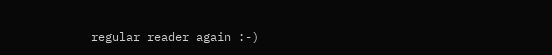regular reader again :-)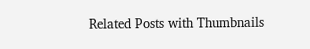Related Posts with Thumbnails